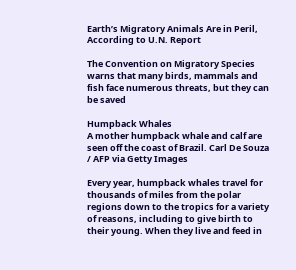Earth’s Migratory Animals Are in Peril, According to U.N. Report

The Convention on Migratory Species warns that many birds, mammals and fish face numerous threats, but they can be saved

Humpback Whales
A mother humpback whale and calf are seen off the coast of Brazil. Carl De Souza / AFP via Getty Images

Every year, humpback whales travel for thousands of miles from the polar regions down to the tropics for a variety of reasons, including to give birth to their young. When they live and feed in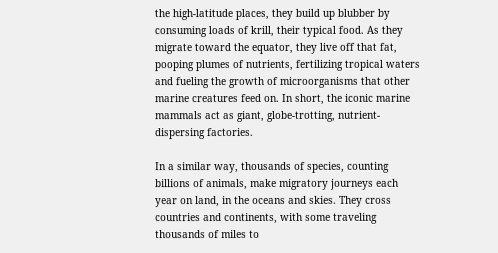the high-latitude places, they build up blubber by consuming loads of krill, their typical food. As they migrate toward the equator, they live off that fat, pooping plumes of nutrients, fertilizing tropical waters and fueling the growth of microorganisms that other marine creatures feed on. In short, the iconic marine mammals act as giant, globe-trotting, nutrient-dispersing factories.

In a similar way, thousands of species, counting billions of animals, make migratory journeys each year on land, in the oceans and skies. They cross countries and continents, with some traveling thousands of miles to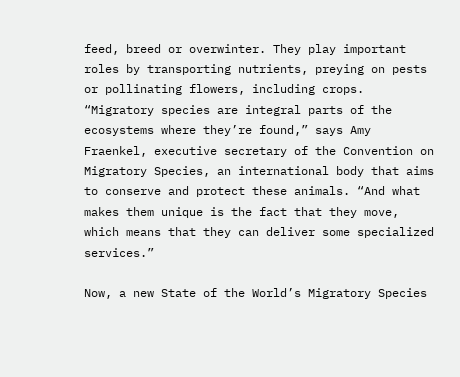feed, breed or overwinter. They play important roles by transporting nutrients, preying on pests or pollinating flowers, including crops. “Migratory species are integral parts of the ecosystems where they’re found,” says Amy Fraenkel, executive secretary of the Convention on Migratory Species, an international body that aims to conserve and protect these animals. “And what makes them unique is the fact that they move, which means that they can deliver some specialized services.”

Now, a new State of the World’s Migratory Species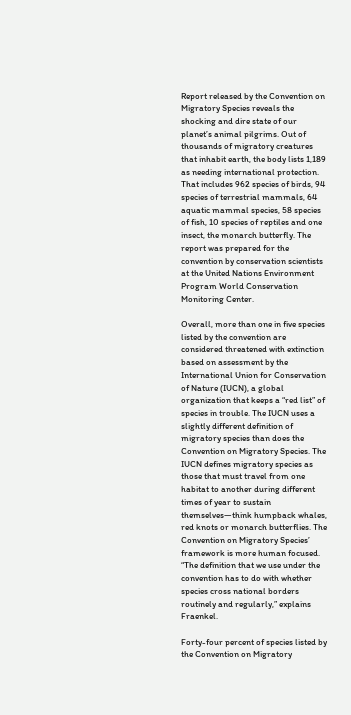Report released by the Convention on Migratory Species reveals the shocking and dire state of our planet’s animal pilgrims. Out of thousands of migratory creatures that inhabit earth, the body lists 1,189 as needing international protection. That includes 962 species of birds, 94 species of terrestrial mammals, 64 aquatic mammal species, 58 species of fish, 10 species of reptiles and one insect, the monarch butterfly. The report was prepared for the convention by conservation scientists at the United Nations Environment Program World Conservation Monitoring Center.

Overall, more than one in five species listed by the convention are considered threatened with extinction based on assessment by the International Union for Conservation of Nature (IUCN), a global organization that keeps a “red list” of species in trouble. The IUCN uses a slightly different definition of migratory species than does the Convention on Migratory Species. The IUCN defines migratory species as those that must travel from one habitat to another during different times of year to sustain themselves—think humpback whales, red knots or monarch butterflies. The Convention on Migratory Species’ framework is more human focused. “The definition that we use under the convention has to do with whether species cross national borders routinely and regularly,” explains Fraenkel.

Forty-four percent of species listed by the Convention on Migratory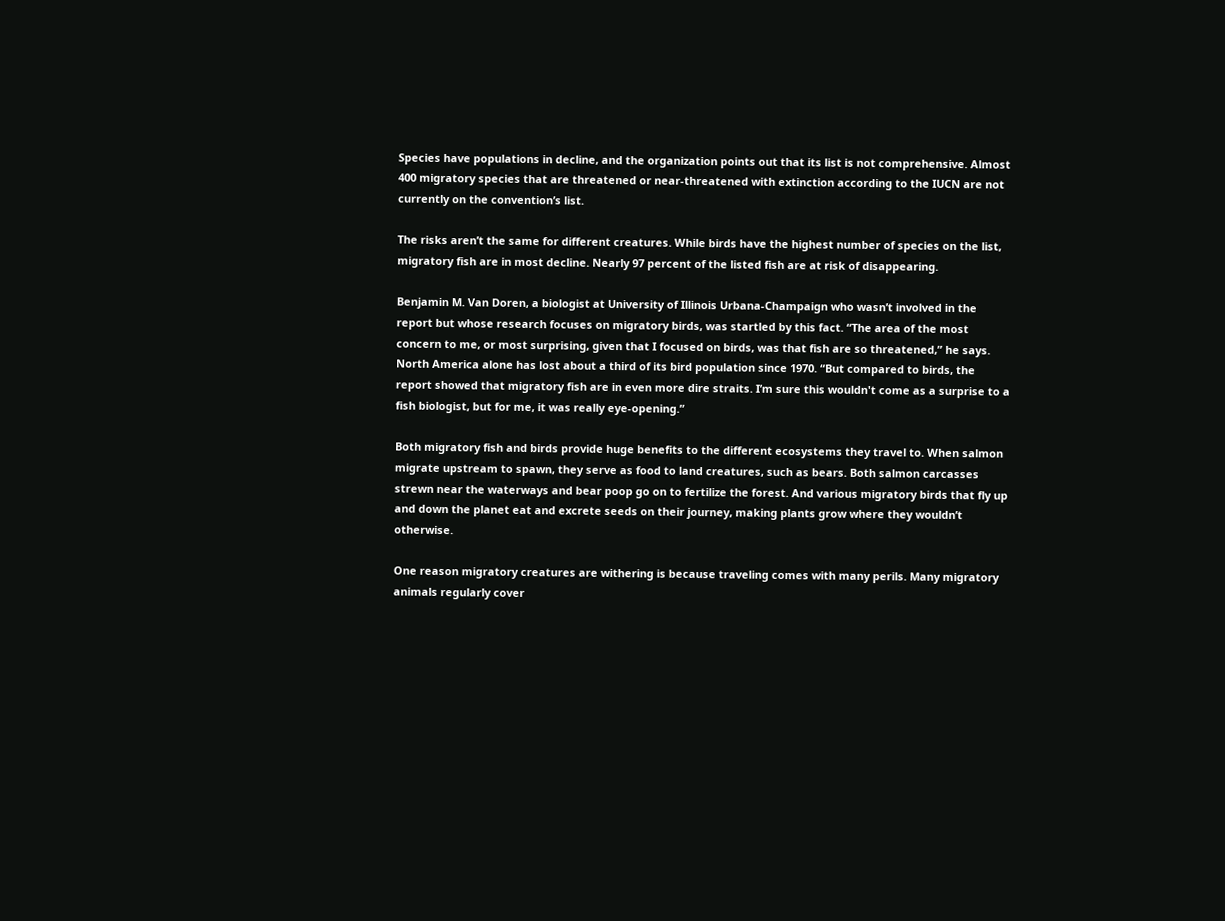Species have populations in decline, and the organization points out that its list is not comprehensive. Almost 400 migratory species that are threatened or near-threatened with extinction according to the IUCN are not currently on the convention’s list.

The risks aren’t the same for different creatures. While birds have the highest number of species on the list, migratory fish are in most decline. Nearly 97 percent of the listed fish are at risk of disappearing.

Benjamin M. Van Doren, a biologist at University of Illinois Urbana-Champaign who wasn’t involved in the report but whose research focuses on migratory birds, was startled by this fact. “The area of the most concern to me, or most surprising, given that I focused on birds, was that fish are so threatened,” he says. North America alone has lost about a third of its bird population since 1970. “But compared to birds, the report showed that migratory fish are in even more dire straits. I’m sure this wouldn't come as a surprise to a fish biologist, but for me, it was really eye-opening.”

Both migratory fish and birds provide huge benefits to the different ecosystems they travel to. When salmon migrate upstream to spawn, they serve as food to land creatures, such as bears. Both salmon carcasses strewn near the waterways and bear poop go on to fertilize the forest. And various migratory birds that fly up and down the planet eat and excrete seeds on their journey, making plants grow where they wouldn’t otherwise.

One reason migratory creatures are withering is because traveling comes with many perils. Many migratory animals regularly cover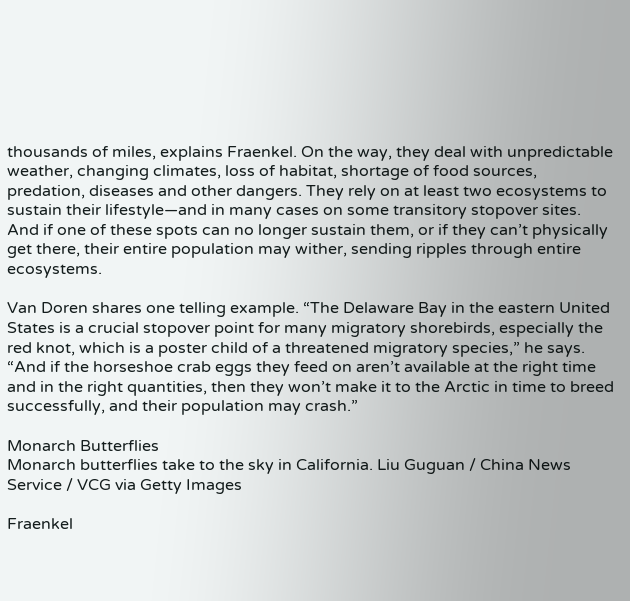thousands of miles, explains Fraenkel. On the way, they deal with unpredictable weather, changing climates, loss of habitat, shortage of food sources, predation, diseases and other dangers. They rely on at least two ecosystems to sustain their lifestyle—and in many cases on some transitory stopover sites. And if one of these spots can no longer sustain them, or if they can’t physically get there, their entire population may wither, sending ripples through entire ecosystems.

Van Doren shares one telling example. “The Delaware Bay in the eastern United States is a crucial stopover point for many migratory shorebirds, especially the red knot, which is a poster child of a threatened migratory species,” he says. “And if the horseshoe crab eggs they feed on aren’t available at the right time and in the right quantities, then they won’t make it to the Arctic in time to breed successfully, and their population may crash.”

Monarch Butterflies
Monarch butterflies take to the sky in California. Liu Guguan / China News Service / VCG via Getty Images

Fraenkel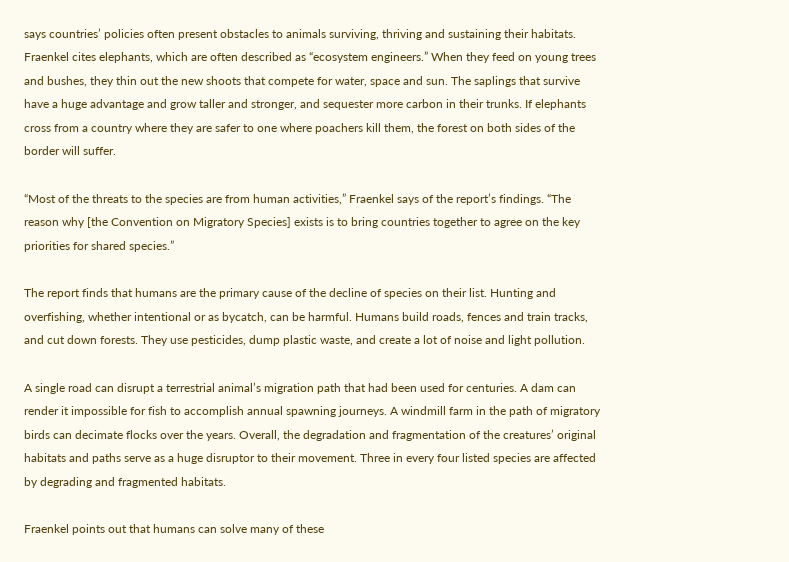says countries’ policies often present obstacles to animals surviving, thriving and sustaining their habitats. Fraenkel cites elephants, which are often described as “ecosystem engineers.” When they feed on young trees and bushes, they thin out the new shoots that compete for water, space and sun. The saplings that survive have a huge advantage and grow taller and stronger, and sequester more carbon in their trunks. If elephants cross from a country where they are safer to one where poachers kill them, the forest on both sides of the border will suffer.

“Most of the threats to the species are from human activities,” Fraenkel says of the report’s findings. “The reason why [the Convention on Migratory Species] exists is to bring countries together to agree on the key priorities for shared species.”

The report finds that humans are the primary cause of the decline of species on their list. Hunting and overfishing, whether intentional or as bycatch, can be harmful. Humans build roads, fences and train tracks, and cut down forests. They use pesticides, dump plastic waste, and create a lot of noise and light pollution.

A single road can disrupt a terrestrial animal’s migration path that had been used for centuries. A dam can render it impossible for fish to accomplish annual spawning journeys. A windmill farm in the path of migratory birds can decimate flocks over the years. Overall, the degradation and fragmentation of the creatures’ original habitats and paths serve as a huge disruptor to their movement. Three in every four listed species are affected by degrading and fragmented habitats.

Fraenkel points out that humans can solve many of these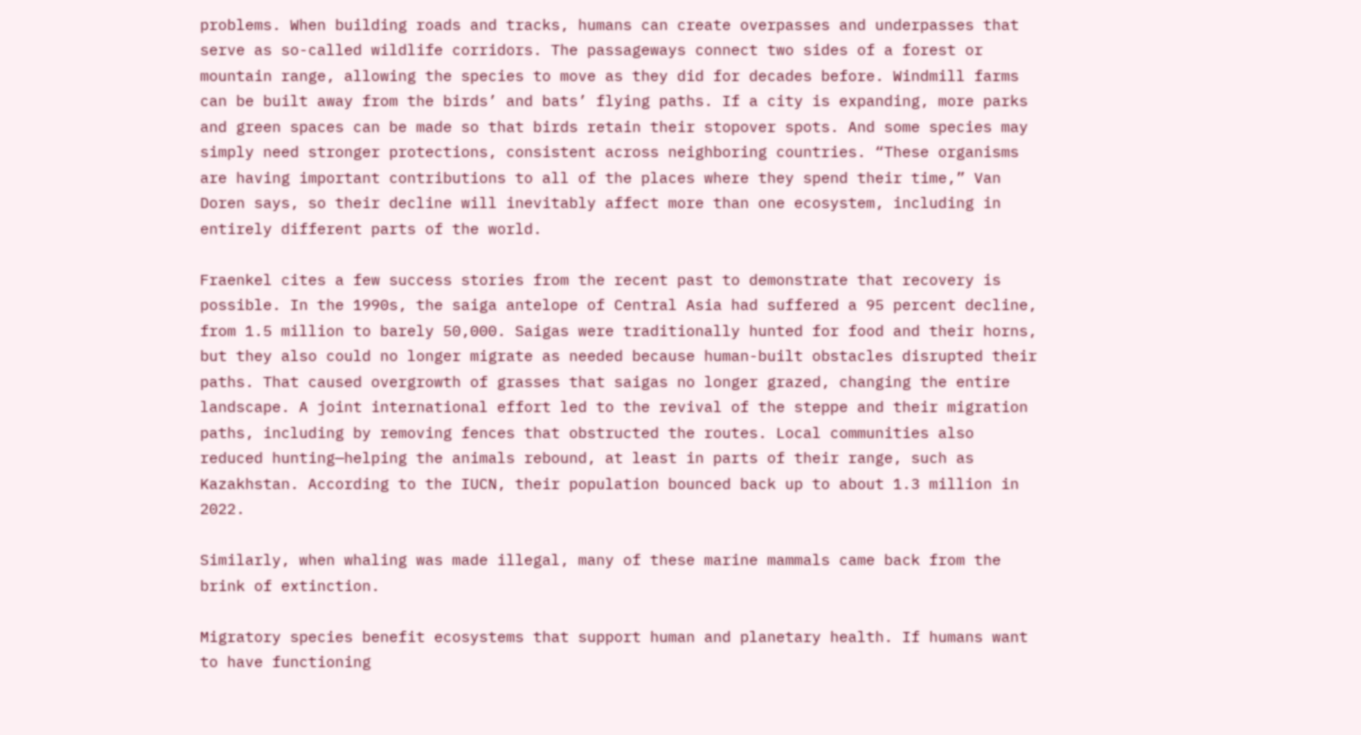problems. When building roads and tracks, humans can create overpasses and underpasses that serve as so-called wildlife corridors. The passageways connect two sides of a forest or mountain range, allowing the species to move as they did for decades before. Windmill farms can be built away from the birds’ and bats’ flying paths. If a city is expanding, more parks and green spaces can be made so that birds retain their stopover spots. And some species may simply need stronger protections, consistent across neighboring countries. “These organisms are having important contributions to all of the places where they spend their time,” Van Doren says, so their decline will inevitably affect more than one ecosystem, including in entirely different parts of the world.

Fraenkel cites a few success stories from the recent past to demonstrate that recovery is possible. In the 1990s, the saiga antelope of Central Asia had suffered a 95 percent decline, from 1.5 million to barely 50,000. Saigas were traditionally hunted for food and their horns, but they also could no longer migrate as needed because human-built obstacles disrupted their paths. That caused overgrowth of grasses that saigas no longer grazed, changing the entire landscape. A joint international effort led to the revival of the steppe and their migration paths, including by removing fences that obstructed the routes. Local communities also reduced hunting—helping the animals rebound, at least in parts of their range, such as Kazakhstan. According to the IUCN, their population bounced back up to about 1.3 million in 2022.

Similarly, when whaling was made illegal, many of these marine mammals came back from the brink of extinction.

Migratory species benefit ecosystems that support human and planetary health. If humans want to have functioning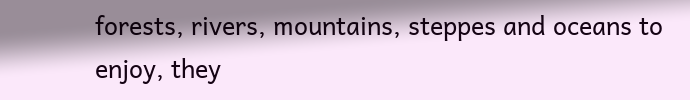forests, rivers, mountains, steppes and oceans to enjoy, they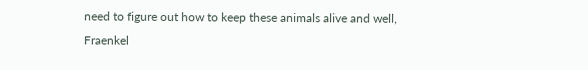need to figure out how to keep these animals alive and well, Fraenkel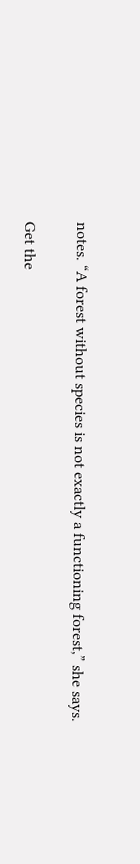notes. “A forest without species is not exactly a functioning forest,” she says.

Get the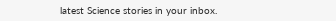latest Science stories in your inbox.